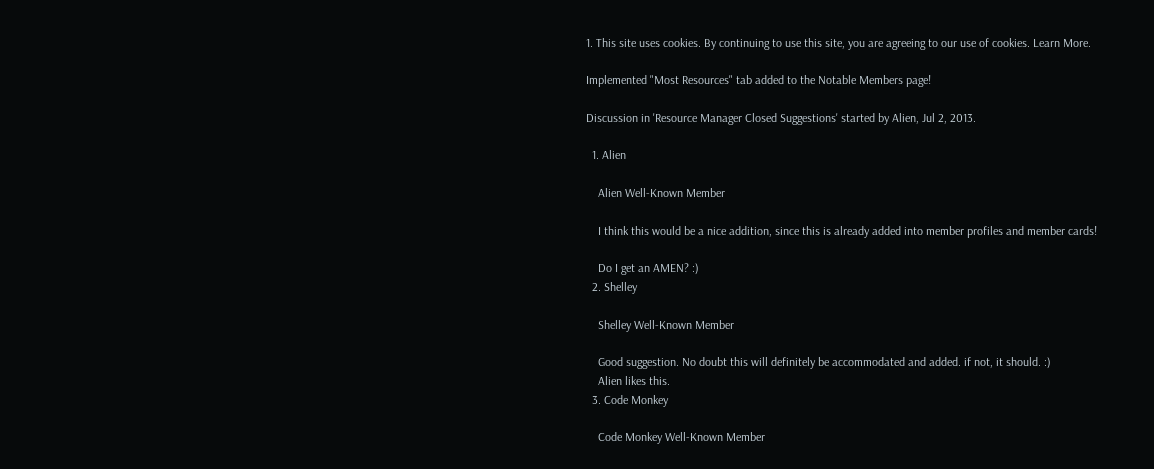1. This site uses cookies. By continuing to use this site, you are agreeing to our use of cookies. Learn More.

Implemented "Most Resources" tab added to the Notable Members page!

Discussion in 'Resource Manager Closed Suggestions' started by Alien, Jul 2, 2013.

  1. Alien

    Alien Well-Known Member

    I think this would be a nice addition, since this is already added into member profiles and member cards!

    Do I get an AMEN? :)
  2. Shelley

    Shelley Well-Known Member

    Good suggestion. No doubt this will definitely be accommodated and added. if not, it should. :)
    Alien likes this.
  3. Code Monkey

    Code Monkey Well-Known Member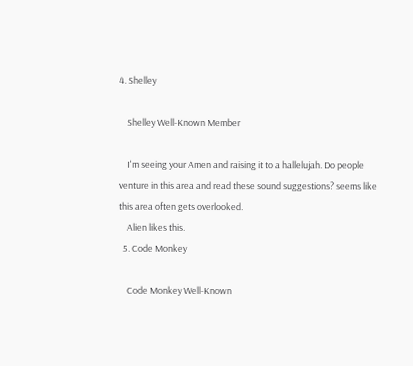4. Shelley

    Shelley Well-Known Member

    I'm seeing your Amen and raising it to a hallelujah. Do people venture in this area and read these sound suggestions? seems like this area often gets overlooked.
    Alien likes this.
  5. Code Monkey

    Code Monkey Well-Known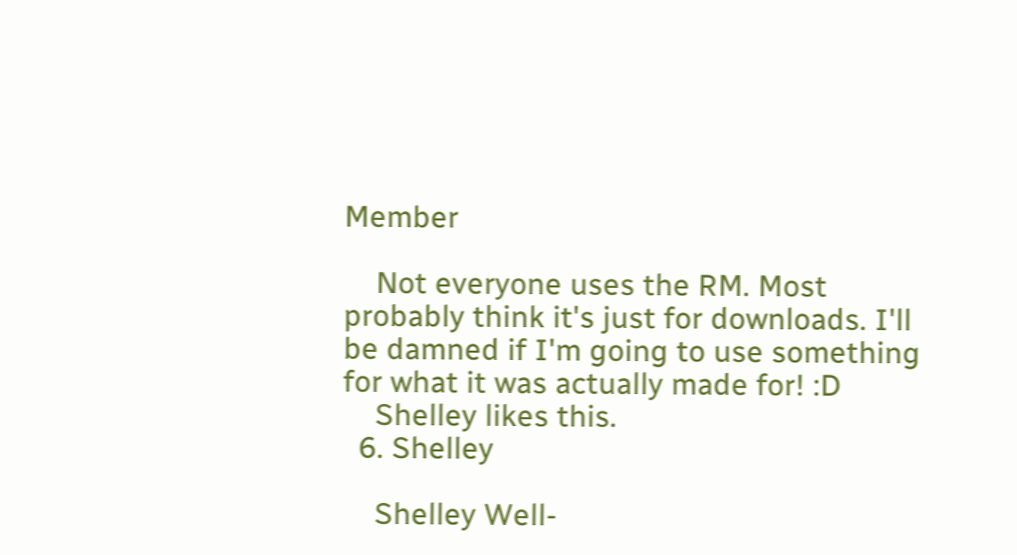Member

    Not everyone uses the RM. Most probably think it's just for downloads. I'll be damned if I'm going to use something for what it was actually made for! :D
    Shelley likes this.
  6. Shelley

    Shelley Well-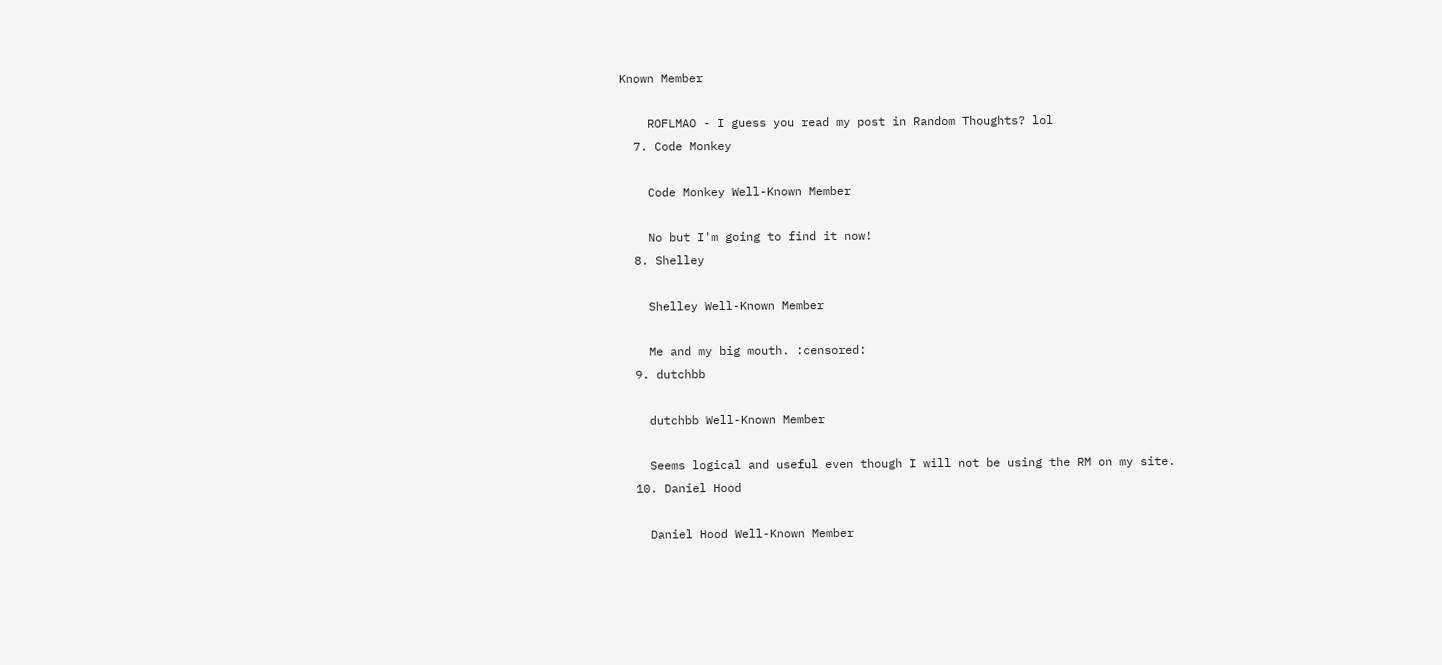Known Member

    ROFLMAO - I guess you read my post in Random Thoughts? lol
  7. Code Monkey

    Code Monkey Well-Known Member

    No but I'm going to find it now!
  8. Shelley

    Shelley Well-Known Member

    Me and my big mouth. :censored:
  9. dutchbb

    dutchbb Well-Known Member

    Seems logical and useful even though I will not be using the RM on my site.
  10. Daniel Hood

    Daniel Hood Well-Known Member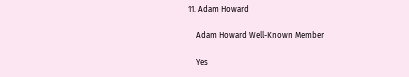11. Adam Howard

    Adam Howard Well-Known Member

    Yes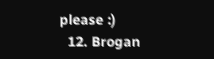please :)
  12. Brogan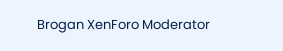Brogan XenForo Moderator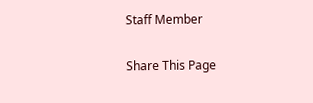Staff Member

Share This Page